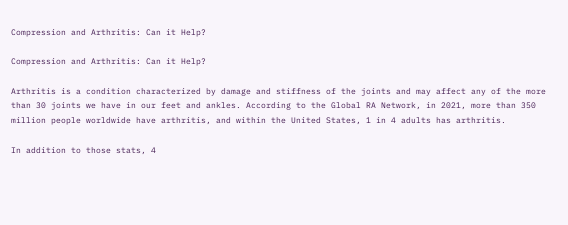Compression and Arthritis: Can it Help?

Compression and Arthritis: Can it Help?

Arthritis is a condition characterized by damage and stiffness of the joints and may affect any of the more than 30 joints we have in our feet and ankles. According to the Global RA Network, in 2021, more than 350 million people worldwide have arthritis, and within the United States, 1 in 4 adults has arthritis.

In addition to those stats, 4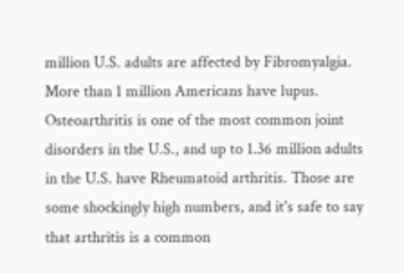million U.S. adults are affected by Fibromyalgia. More than 1 million Americans have lupus. Osteoarthritis is one of the most common joint disorders in the U.S., and up to 1.36 million adults in the U.S. have Rheumatoid arthritis. Those are some shockingly high numbers, and it's safe to say that arthritis is a common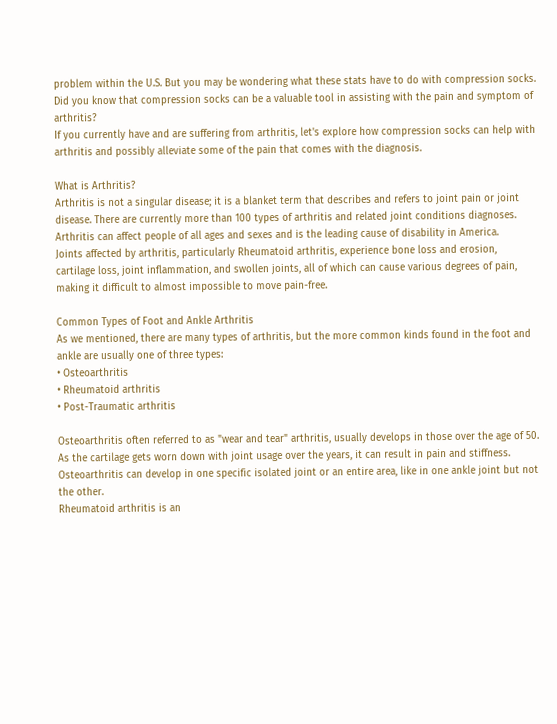problem within the U.S. But you may be wondering what these stats have to do with compression socks.
Did you know that compression socks can be a valuable tool in assisting with the pain and symptom of arthritis?
If you currently have and are suffering from arthritis, let's explore how compression socks can help with arthritis and possibly alleviate some of the pain that comes with the diagnosis.

What is Arthritis?
Arthritis is not a singular disease; it is a blanket term that describes and refers to joint pain or joint disease. There are currently more than 100 types of arthritis and related joint conditions diagnoses. Arthritis can affect people of all ages and sexes and is the leading cause of disability in America.
Joints affected by arthritis, particularly Rheumatoid arthritis, experience bone loss and erosion, cartilage loss, joint inflammation, and swollen joints, all of which can cause various degrees of pain, making it difficult to almost impossible to move pain-free.

Common Types of Foot and Ankle Arthritis
As we mentioned, there are many types of arthritis, but the more common kinds found in the foot and ankle are usually one of three types:
• Osteoarthritis
• Rheumatoid arthritis
• Post-Traumatic arthritis

Osteoarthritis often referred to as "wear and tear" arthritis, usually develops in those over the age of 50. As the cartilage gets worn down with joint usage over the years, it can result in pain and stiffness. Osteoarthritis can develop in one specific isolated joint or an entire area, like in one ankle joint but not the other.
Rheumatoid arthritis is an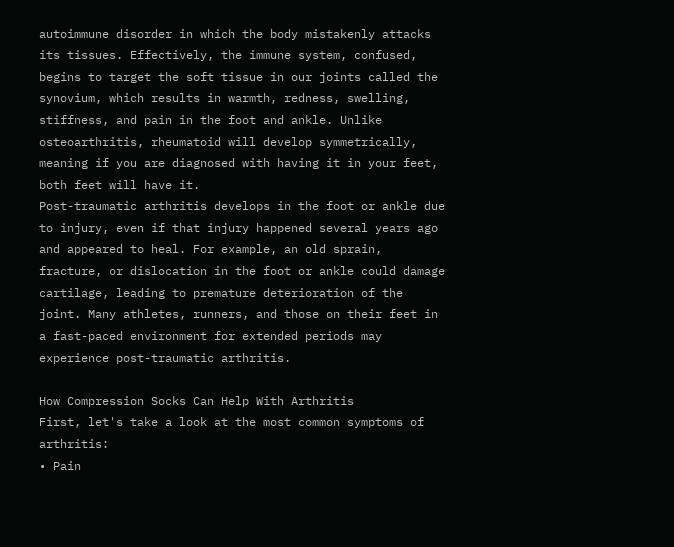autoimmune disorder in which the body mistakenly attacks its tissues. Effectively, the immune system, confused, begins to target the soft tissue in our joints called the synovium, which results in warmth, redness, swelling, stiffness, and pain in the foot and ankle. Unlike osteoarthritis, rheumatoid will develop symmetrically, meaning if you are diagnosed with having it in your feet, both feet will have it.
Post-traumatic arthritis develops in the foot or ankle due to injury, even if that injury happened several years ago and appeared to heal. For example, an old sprain, fracture, or dislocation in the foot or ankle could damage cartilage, leading to premature deterioration of the joint. Many athletes, runners, and those on their feet in a fast-paced environment for extended periods may experience post-traumatic arthritis.

How Compression Socks Can Help With Arthritis
First, let's take a look at the most common symptoms of arthritis:
• Pain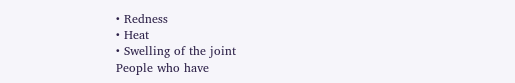• Redness
• Heat
• Swelling of the joint
People who have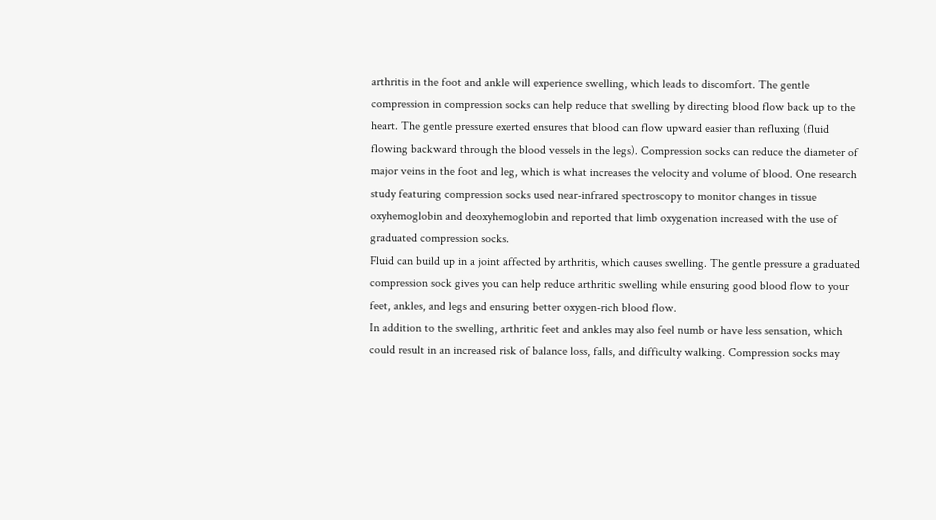arthritis in the foot and ankle will experience swelling, which leads to discomfort. The gentle compression in compression socks can help reduce that swelling by directing blood flow back up to the heart. The gentle pressure exerted ensures that blood can flow upward easier than refluxing (fluid flowing backward through the blood vessels in the legs). Compression socks can reduce the diameter of major veins in the foot and leg, which is what increases the velocity and volume of blood. One research study featuring compression socks used near-infrared spectroscopy to monitor changes in tissue oxyhemoglobin and deoxyhemoglobin and reported that limb oxygenation increased with the use of graduated compression socks.
Fluid can build up in a joint affected by arthritis, which causes swelling. The gentle pressure a graduated compression sock gives you can help reduce arthritic swelling while ensuring good blood flow to your feet, ankles, and legs and ensuring better oxygen-rich blood flow.
In addition to the swelling, arthritic feet and ankles may also feel numb or have less sensation, which could result in an increased risk of balance loss, falls, and difficulty walking. Compression socks may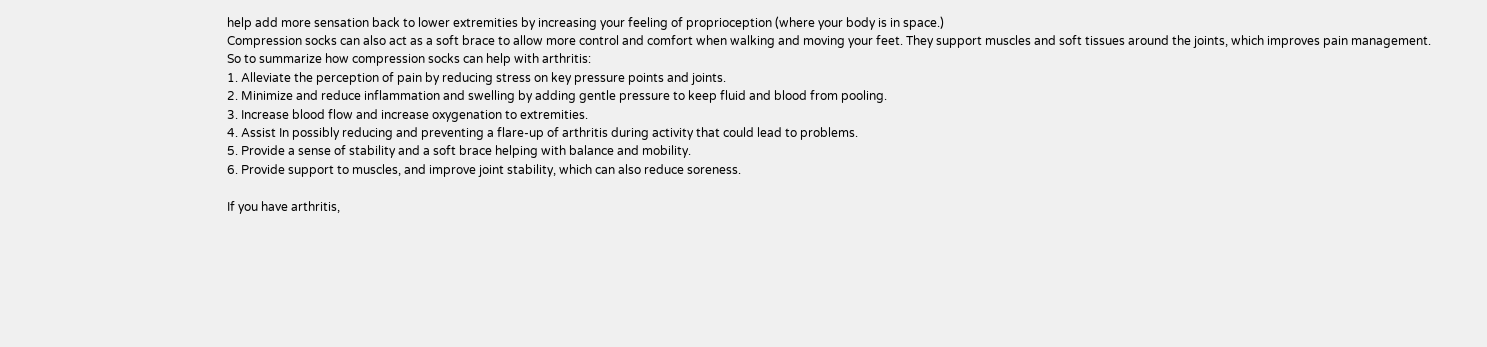help add more sensation back to lower extremities by increasing your feeling of proprioception (where your body is in space.)
Compression socks can also act as a soft brace to allow more control and comfort when walking and moving your feet. They support muscles and soft tissues around the joints, which improves pain management.
So to summarize how compression socks can help with arthritis:
1. Alleviate the perception of pain by reducing stress on key pressure points and joints.
2. Minimize and reduce inflammation and swelling by adding gentle pressure to keep fluid and blood from pooling.
3. Increase blood flow and increase oxygenation to extremities.
4. Assist In possibly reducing and preventing a flare-up of arthritis during activity that could lead to problems.
5. Provide a sense of stability and a soft brace helping with balance and mobility.
6. Provide support to muscles, and improve joint stability, which can also reduce soreness.

If you have arthritis,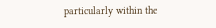particularly within the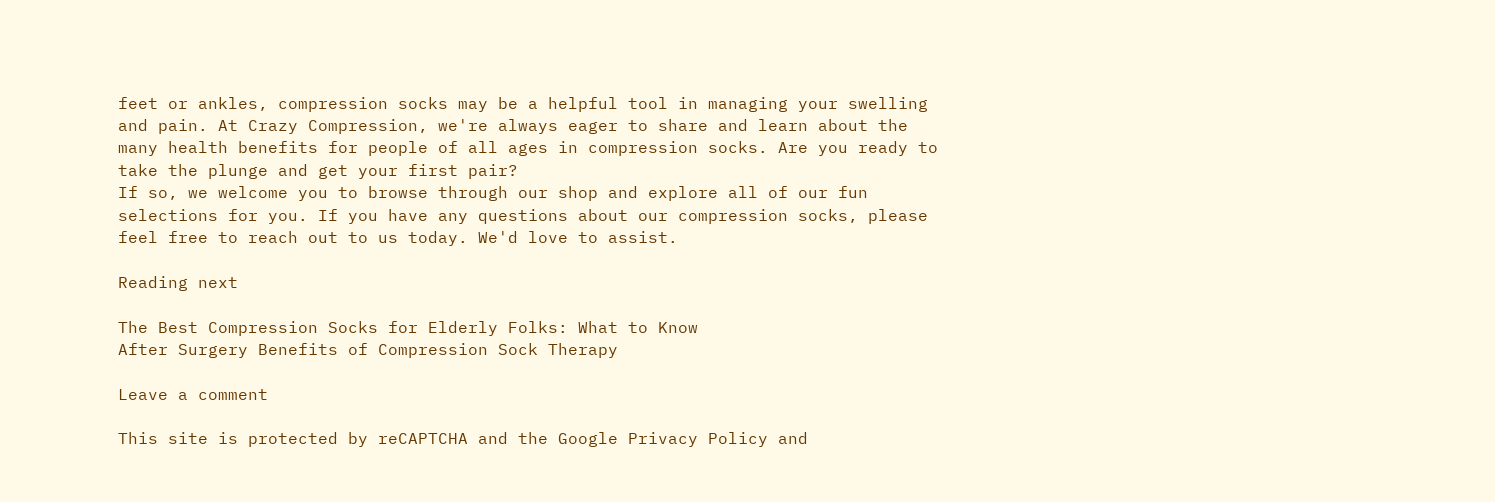feet or ankles, compression socks may be a helpful tool in managing your swelling and pain. At Crazy Compression, we're always eager to share and learn about the many health benefits for people of all ages in compression socks. Are you ready to take the plunge and get your first pair?
If so, we welcome you to browse through our shop and explore all of our fun selections for you. If you have any questions about our compression socks, please feel free to reach out to us today. We'd love to assist.

Reading next

The Best Compression Socks for Elderly Folks: What to Know
After Surgery Benefits of Compression Sock Therapy

Leave a comment

This site is protected by reCAPTCHA and the Google Privacy Policy and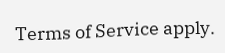Terms of Service apply.